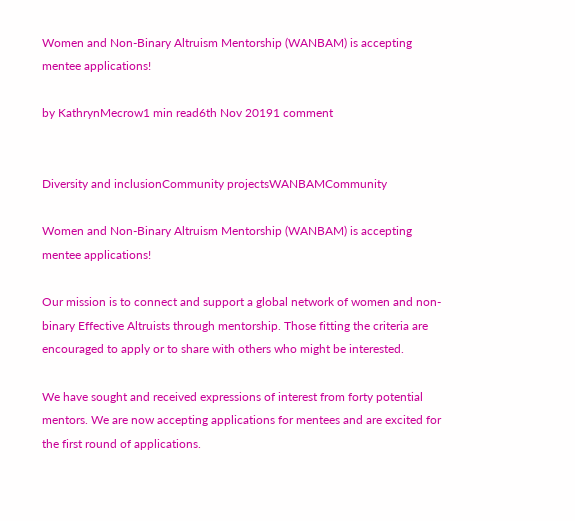Women and Non-Binary Altruism Mentorship (WANBAM) is accepting mentee applications!

by KathrynMecrow1 min read6th Nov 20191 comment


Diversity and inclusionCommunity projectsWANBAMCommunity

Women and Non-Binary Altruism Mentorship (WANBAM) is accepting mentee applications!

Our mission is to connect and support a global network of women and non-binary Effective Altruists through mentorship. Those fitting the criteria are encouraged to apply or to share with others who might be interested.

We have sought and received expressions of interest from forty potential mentors. We are now accepting applications for mentees and are excited for the first round of applications.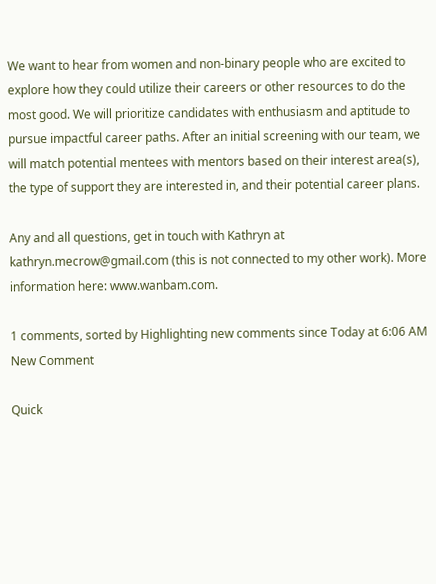We want to hear from women and non-binary people who are excited to explore how they could utilize their careers or other resources to do the most good. We will prioritize candidates with enthusiasm and aptitude to pursue impactful career paths. After an initial screening with our team, we will match potential mentees with mentors based on their interest area(s), the type of support they are interested in, and their potential career plans.

Any and all questions, get in touch with Kathryn at kathryn.mecrow@gmail.com (this is not connected to my other work). More information here: www.wanbam.com.

1 comments, sorted by Highlighting new comments since Today at 6:06 AM
New Comment

Quick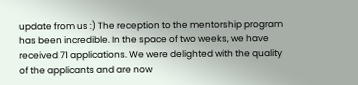update from us :) The reception to the mentorship program has been incredible. In the space of two weeks, we have received 71 applications. We were delighted with the quality of the applicants and are now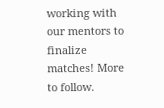working with our mentors to finalize matches! More to follow.